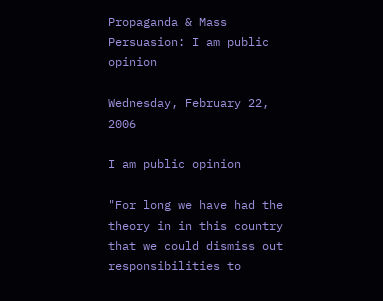Propaganda & Mass Persuasion: I am public opinion

Wednesday, February 22, 2006

I am public opinion

"For long we have had the theory in in this country that we could dismiss out responsibilities to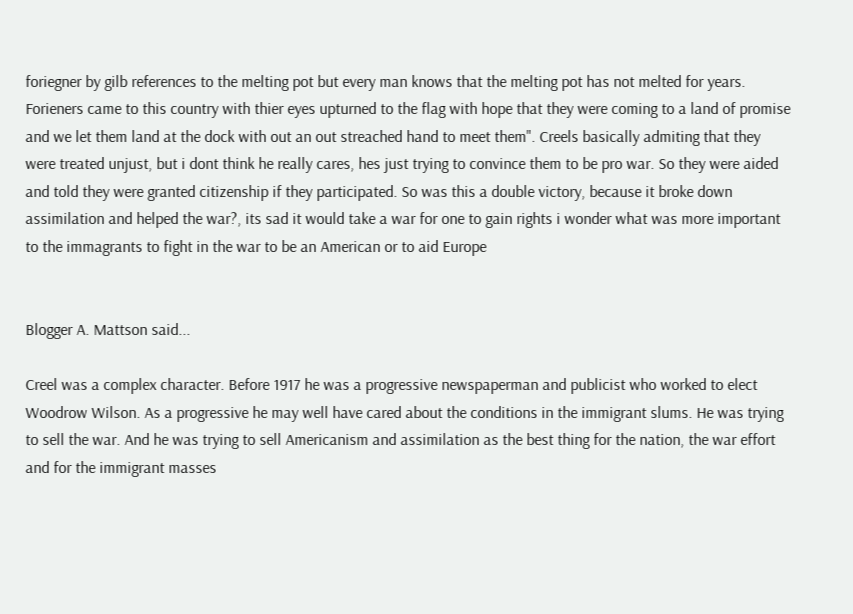foriegner by gilb references to the melting pot but every man knows that the melting pot has not melted for years. Forieners came to this country with thier eyes upturned to the flag with hope that they were coming to a land of promise and we let them land at the dock with out an out streached hand to meet them". Creels basically admiting that they were treated unjust, but i dont think he really cares, hes just trying to convince them to be pro war. So they were aided and told they were granted citizenship if they participated. So was this a double victory, because it broke down assimilation and helped the war?, its sad it would take a war for one to gain rights i wonder what was more important to the immagrants to fight in the war to be an American or to aid Europe


Blogger A. Mattson said...

Creel was a complex character. Before 1917 he was a progressive newspaperman and publicist who worked to elect Woodrow Wilson. As a progressive he may well have cared about the conditions in the immigrant slums. He was trying to sell the war. And he was trying to sell Americanism and assimilation as the best thing for the nation, the war effort and for the immigrant masses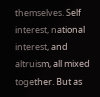themselves. Self interest, national interest, and altruism, all mixed together. But as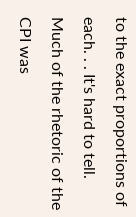to the exact proportions of each. . . It's hard to tell. Much of the rhetoric of the CPI was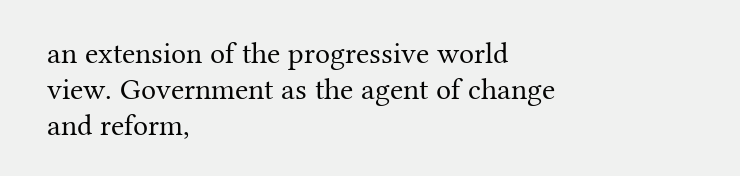an extension of the progressive world view. Government as the agent of change and reform,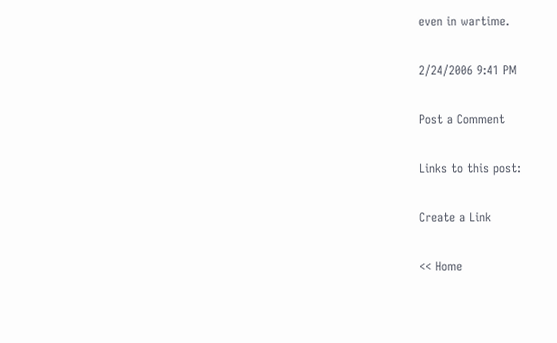even in wartime.

2/24/2006 9:41 PM

Post a Comment

Links to this post:

Create a Link

<< Home